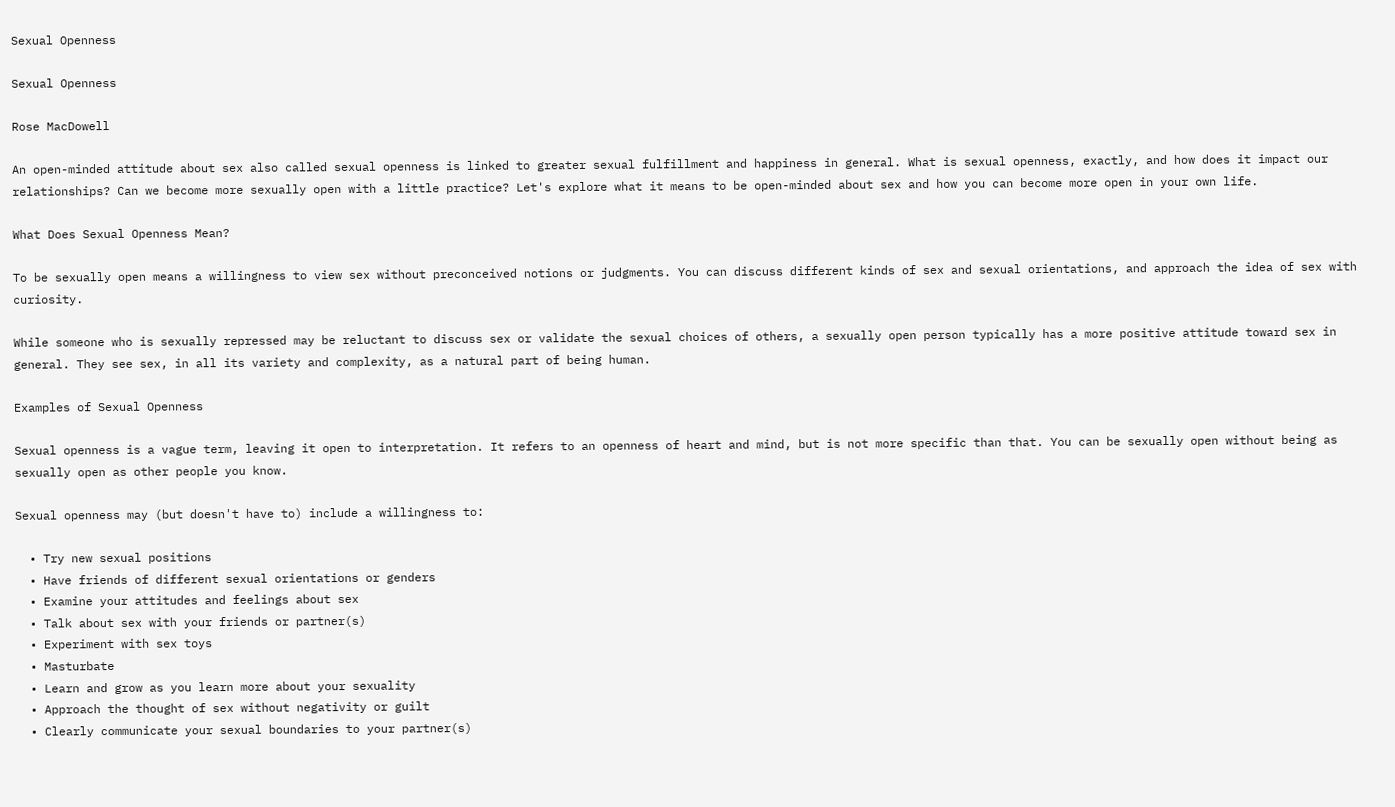Sexual Openness

Sexual Openness

Rose MacDowell

An open-minded attitude about sex also called sexual openness is linked to greater sexual fulfillment and happiness in general. What is sexual openness, exactly, and how does it impact our relationships? Can we become more sexually open with a little practice? Let's explore what it means to be open-minded about sex and how you can become more open in your own life.

What Does Sexual Openness Mean?

To be sexually open means a willingness to view sex without preconceived notions or judgments. You can discuss different kinds of sex and sexual orientations, and approach the idea of sex with curiosity.

While someone who is sexually repressed may be reluctant to discuss sex or validate the sexual choices of others, a sexually open person typically has a more positive attitude toward sex in general. They see sex, in all its variety and complexity, as a natural part of being human.

Examples of Sexual Openness

Sexual openness is a vague term, leaving it open to interpretation. It refers to an openness of heart and mind, but is not more specific than that. You can be sexually open without being as sexually open as other people you know.

Sexual openness may (but doesn't have to) include a willingness to:

  • Try new sexual positions
  • Have friends of different sexual orientations or genders
  • Examine your attitudes and feelings about sex
  • Talk about sex with your friends or partner(s)
  • Experiment with sex toys
  • Masturbate
  • Learn and grow as you learn more about your sexuality
  • Approach the thought of sex without negativity or guilt
  • Clearly communicate your sexual boundaries to your partner(s)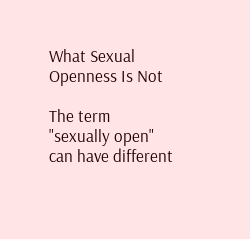What Sexual Openness Is Not

The term "sexually open" can have different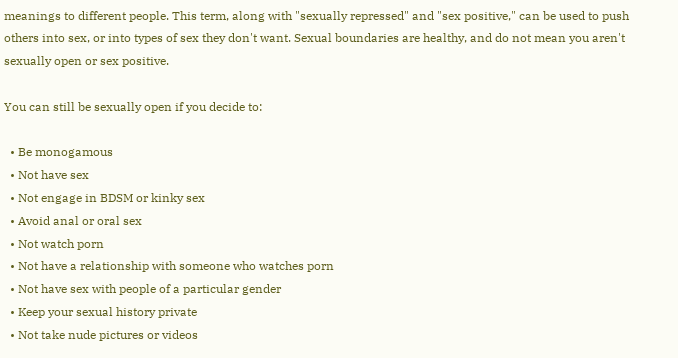meanings to different people. This term, along with "sexually repressed" and "sex positive," can be used to push others into sex, or into types of sex they don't want. Sexual boundaries are healthy, and do not mean you aren't sexually open or sex positive.

You can still be sexually open if you decide to:

  • Be monogamous
  • Not have sex
  • Not engage in BDSM or kinky sex
  • Avoid anal or oral sex
  • Not watch porn
  • Not have a relationship with someone who watches porn
  • Not have sex with people of a particular gender
  • Keep your sexual history private
  • Not take nude pictures or videos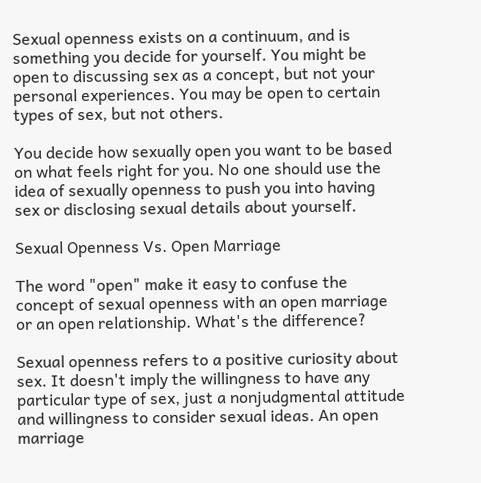Sexual openness exists on a continuum, and is something you decide for yourself. You might be open to discussing sex as a concept, but not your personal experiences. You may be open to certain types of sex, but not others.

You decide how sexually open you want to be based on what feels right for you. No one should use the idea of sexually openness to push you into having sex or disclosing sexual details about yourself.

Sexual Openness Vs. Open Marriage

The word "open" make it easy to confuse the concept of sexual openness with an open marriage or an open relationship. What's the difference?

Sexual openness refers to a positive curiosity about sex. It doesn't imply the willingness to have any particular type of sex, just a nonjudgmental attitude and willingness to consider sexual ideas. An open marriage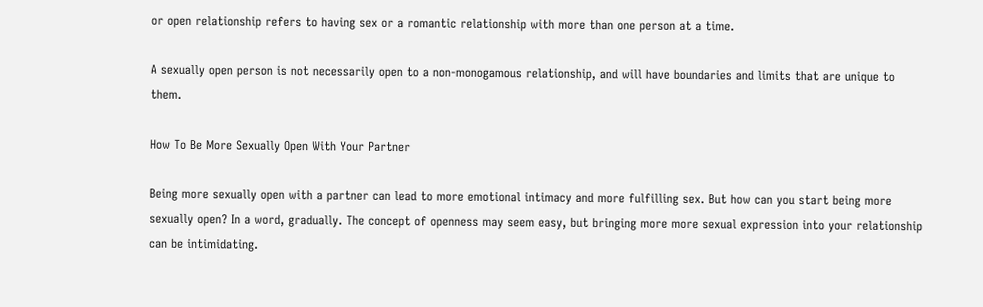or open relationship refers to having sex or a romantic relationship with more than one person at a time.

A sexually open person is not necessarily open to a non-monogamous relationship, and will have boundaries and limits that are unique to them.

How To Be More Sexually Open With Your Partner

Being more sexually open with a partner can lead to more emotional intimacy and more fulfilling sex. But how can you start being more sexually open? In a word, gradually. The concept of openness may seem easy, but bringing more more sexual expression into your relationship can be intimidating.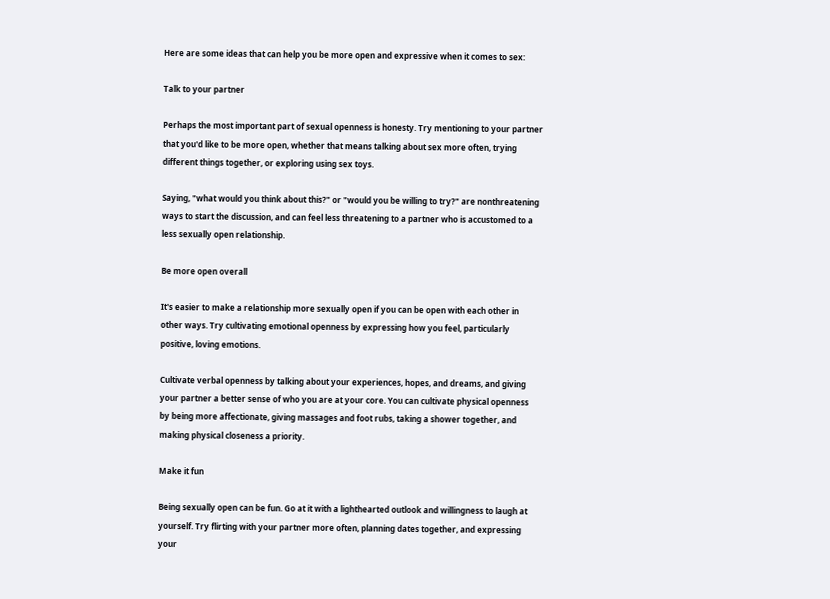Here are some ideas that can help you be more open and expressive when it comes to sex:

Talk to your partner

Perhaps the most important part of sexual openness is honesty. Try mentioning to your partner that you'd like to be more open, whether that means talking about sex more often, trying different things together, or exploring using sex toys.

Saying, "what would you think about this?" or "would you be willing to try?" are nonthreatening ways to start the discussion, and can feel less threatening to a partner who is accustomed to a less sexually open relationship.

Be more open overall

It's easier to make a relationship more sexually open if you can be open with each other in other ways. Try cultivating emotional openness by expressing how you feel, particularly positive, loving emotions.

Cultivate verbal openness by talking about your experiences, hopes, and dreams, and giving your partner a better sense of who you are at your core. You can cultivate physical openness by being more affectionate, giving massages and foot rubs, taking a shower together, and making physical closeness a priority.

Make it fun

Being sexually open can be fun. Go at it with a lighthearted outlook and willingness to laugh at yourself. Try flirting with your partner more often, planning dates together, and expressing your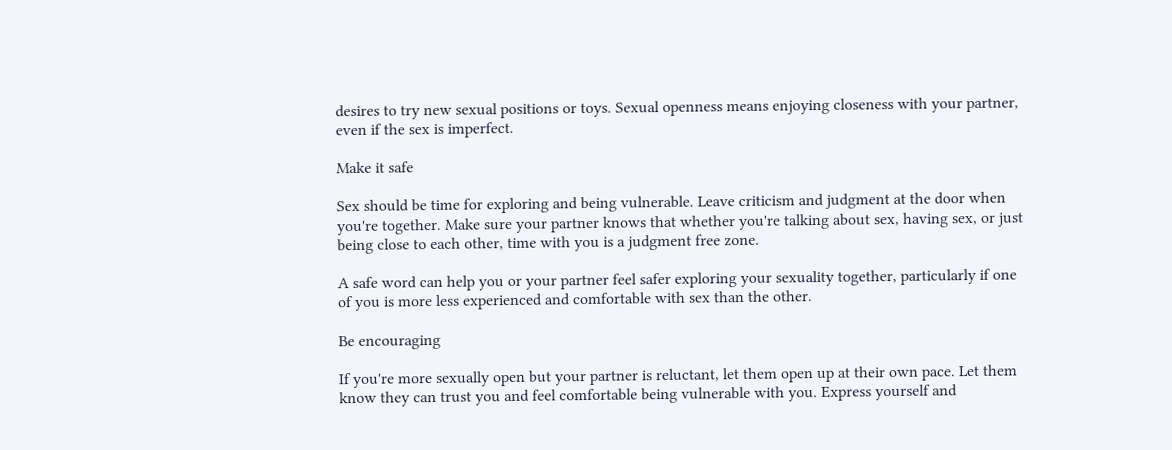desires to try new sexual positions or toys. Sexual openness means enjoying closeness with your partner, even if the sex is imperfect.

Make it safe

Sex should be time for exploring and being vulnerable. Leave criticism and judgment at the door when you're together. Make sure your partner knows that whether you're talking about sex, having sex, or just being close to each other, time with you is a judgment free zone.

A safe word can help you or your partner feel safer exploring your sexuality together, particularly if one of you is more less experienced and comfortable with sex than the other.

Be encouraging

If you're more sexually open but your partner is reluctant, let them open up at their own pace. Let them know they can trust you and feel comfortable being vulnerable with you. Express yourself and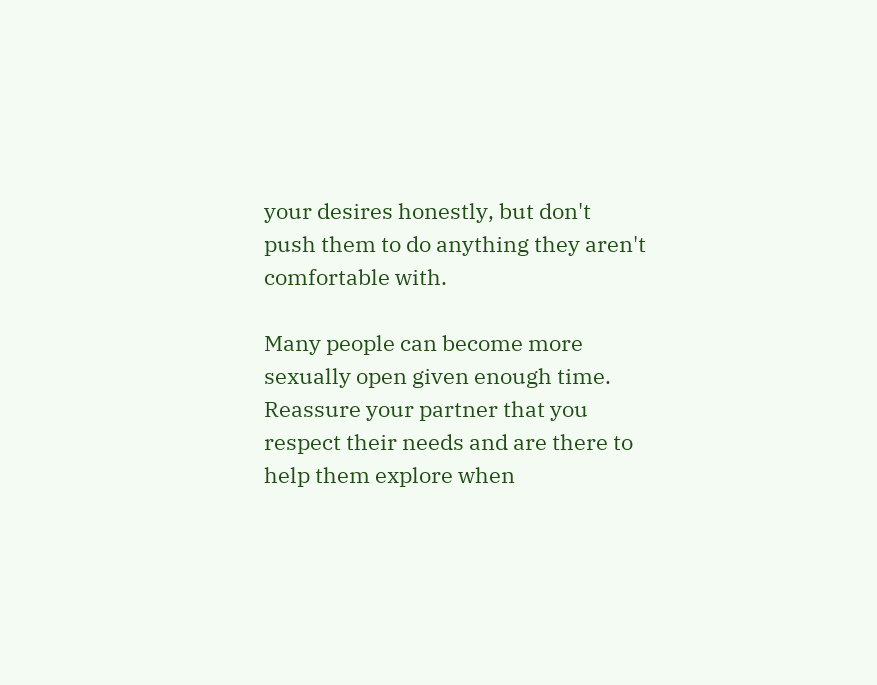your desires honestly, but don't push them to do anything they aren't comfortable with.

Many people can become more sexually open given enough time. Reassure your partner that you respect their needs and are there to help them explore when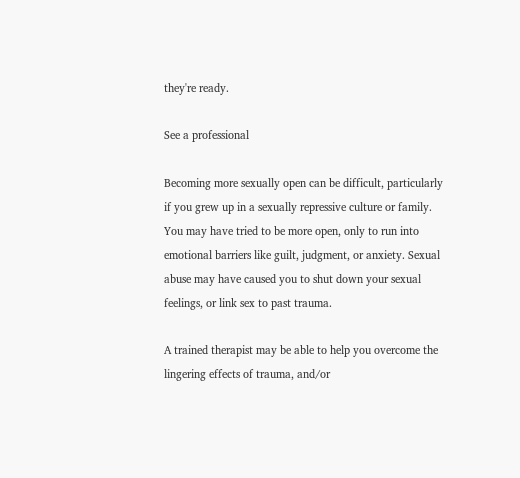they're ready.

See a professional

Becoming more sexually open can be difficult, particularly if you grew up in a sexually repressive culture or family. You may have tried to be more open, only to run into emotional barriers like guilt, judgment, or anxiety. Sexual abuse may have caused you to shut down your sexual feelings, or link sex to past trauma.

A trained therapist may be able to help you overcome the lingering effects of trauma, and/or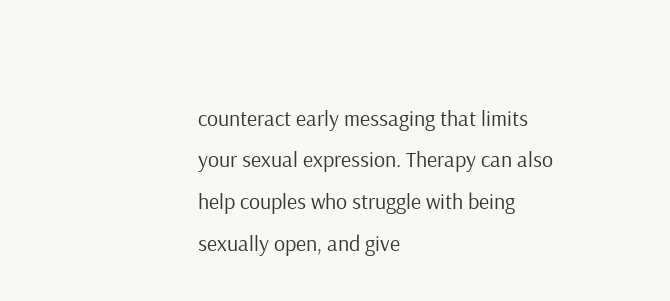counteract early messaging that limits your sexual expression. Therapy can also help couples who struggle with being sexually open, and give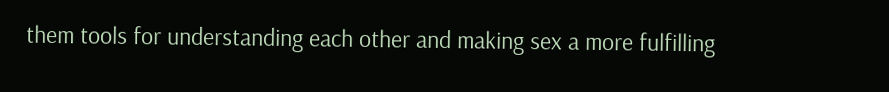them tools for understanding each other and making sex a more fulfilling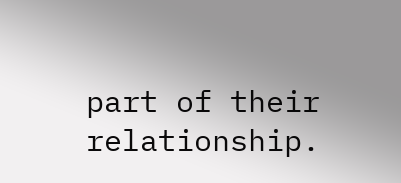part of their relationship.